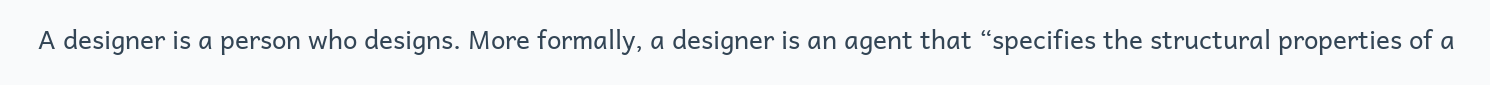A designer is a person who designs. More formally, a designer is an agent that “specifies the structural properties of a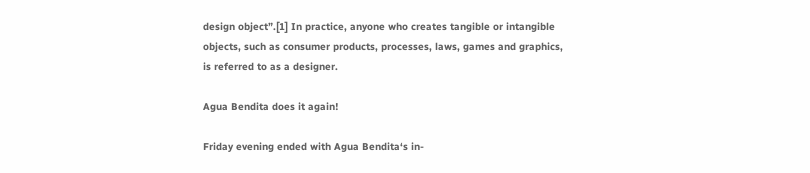design object”.[1] In practice, anyone who creates tangible or intangible objects, such as consumer products, processes, laws, games and graphics, is referred to as a designer.

Agua Bendita does it again!

Friday evening ended with Agua Bendita‘s in-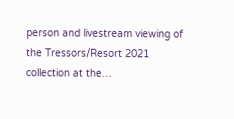person and livestream viewing of the Tressors/Resort 2021 collection at the…